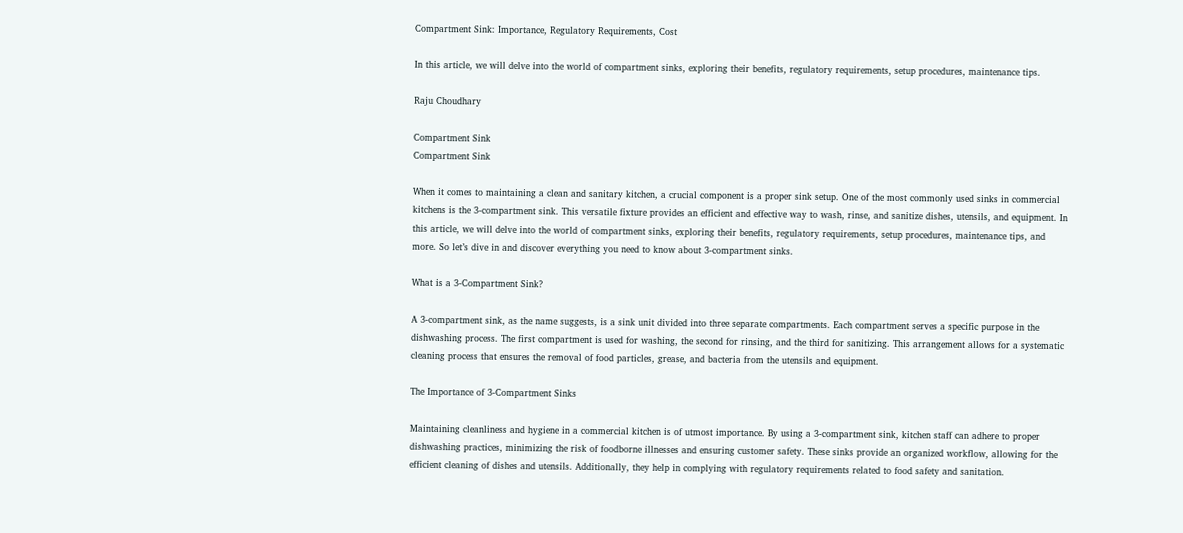Compartment Sink: Importance, Regulatory Requirements, Cost

In this article, we will delve into the world of compartment sinks, exploring their benefits, regulatory requirements, setup procedures, maintenance tips.

Raju Choudhary

Compartment Sink
Compartment Sink

When it comes to maintaining a clean and sanitary kitchen, a crucial component is a proper sink setup. One of the most commonly used sinks in commercial kitchens is the 3-compartment sink. This versatile fixture provides an efficient and effective way to wash, rinse, and sanitize dishes, utensils, and equipment. In this article, we will delve into the world of compartment sinks, exploring their benefits, regulatory requirements, setup procedures, maintenance tips, and more. So let’s dive in and discover everything you need to know about 3-compartment sinks.

What is a 3-Compartment Sink?

A 3-compartment sink, as the name suggests, is a sink unit divided into three separate compartments. Each compartment serves a specific purpose in the dishwashing process. The first compartment is used for washing, the second for rinsing, and the third for sanitizing. This arrangement allows for a systematic cleaning process that ensures the removal of food particles, grease, and bacteria from the utensils and equipment.

The Importance of 3-Compartment Sinks

Maintaining cleanliness and hygiene in a commercial kitchen is of utmost importance. By using a 3-compartment sink, kitchen staff can adhere to proper dishwashing practices, minimizing the risk of foodborne illnesses and ensuring customer safety. These sinks provide an organized workflow, allowing for the efficient cleaning of dishes and utensils. Additionally, they help in complying with regulatory requirements related to food safety and sanitation.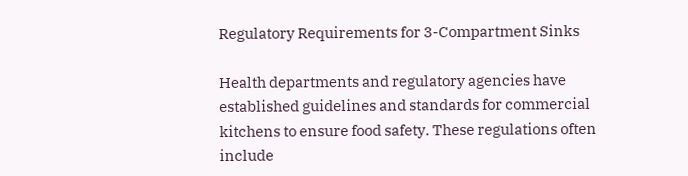Regulatory Requirements for 3-Compartment Sinks

Health departments and regulatory agencies have established guidelines and standards for commercial kitchens to ensure food safety. These regulations often include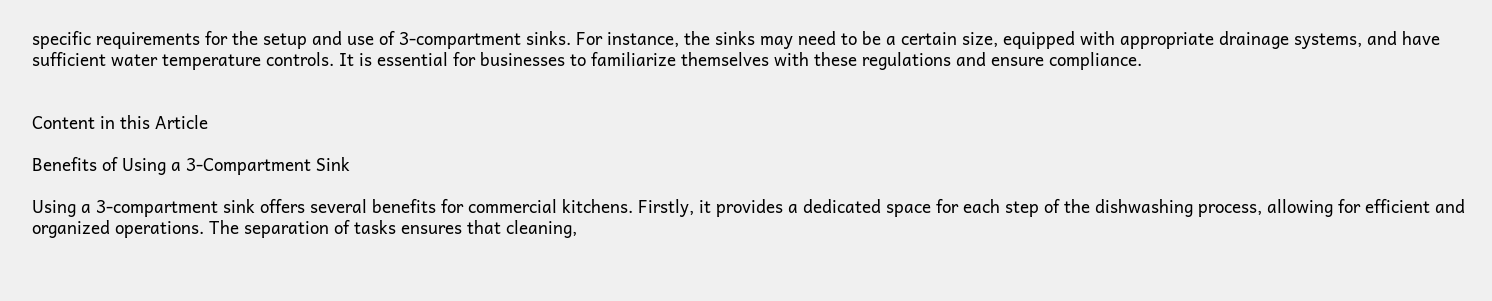specific requirements for the setup and use of 3-compartment sinks. For instance, the sinks may need to be a certain size, equipped with appropriate drainage systems, and have sufficient water temperature controls. It is essential for businesses to familiarize themselves with these regulations and ensure compliance.


Content in this Article

Benefits of Using a 3-Compartment Sink

Using a 3-compartment sink offers several benefits for commercial kitchens. Firstly, it provides a dedicated space for each step of the dishwashing process, allowing for efficient and organized operations. The separation of tasks ensures that cleaning,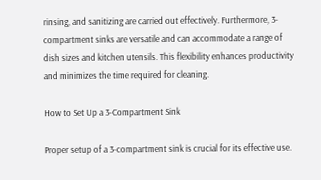rinsing, and sanitizing are carried out effectively. Furthermore, 3-compartment sinks are versatile and can accommodate a range of dish sizes and kitchen utensils. This flexibility enhances productivity and minimizes the time required for cleaning.

How to Set Up a 3-Compartment Sink

Proper setup of a 3-compartment sink is crucial for its effective use.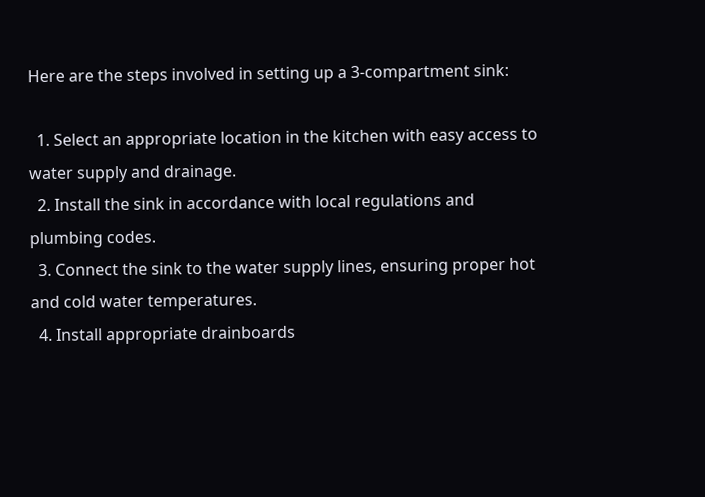Here are the steps involved in setting up a 3-compartment sink:

  1. Select an appropriate location in the kitchen with easy access to water supply and drainage.
  2. Install the sink in accordance with local regulations and plumbing codes.
  3. Connect the sink to the water supply lines, ensuring proper hot and cold water temperatures.
  4. Install appropriate drainboards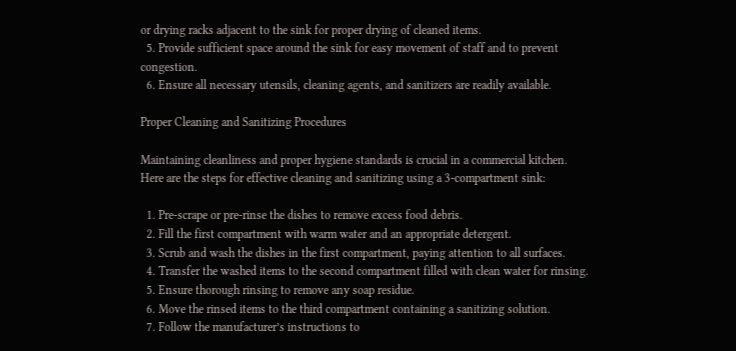or drying racks adjacent to the sink for proper drying of cleaned items.
  5. Provide sufficient space around the sink for easy movement of staff and to prevent congestion.
  6. Ensure all necessary utensils, cleaning agents, and sanitizers are readily available.

Proper Cleaning and Sanitizing Procedures

Maintaining cleanliness and proper hygiene standards is crucial in a commercial kitchen. Here are the steps for effective cleaning and sanitizing using a 3-compartment sink:

  1. Pre-scrape or pre-rinse the dishes to remove excess food debris.
  2. Fill the first compartment with warm water and an appropriate detergent.
  3. Scrub and wash the dishes in the first compartment, paying attention to all surfaces.
  4. Transfer the washed items to the second compartment filled with clean water for rinsing.
  5. Ensure thorough rinsing to remove any soap residue.
  6. Move the rinsed items to the third compartment containing a sanitizing solution.
  7. Follow the manufacturer’s instructions to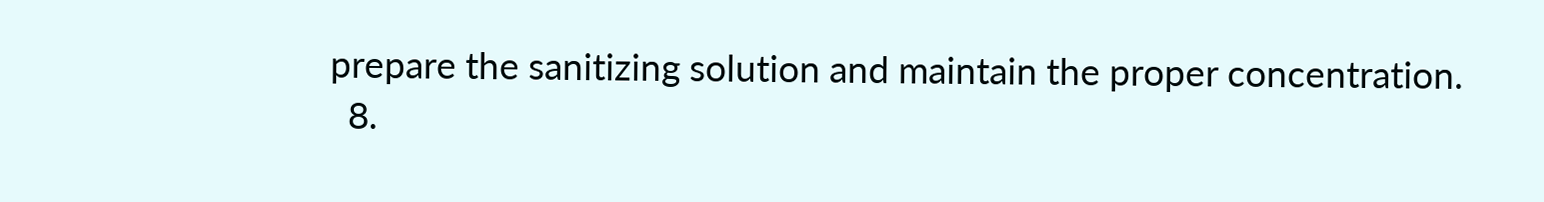prepare the sanitizing solution and maintain the proper concentration.
  8.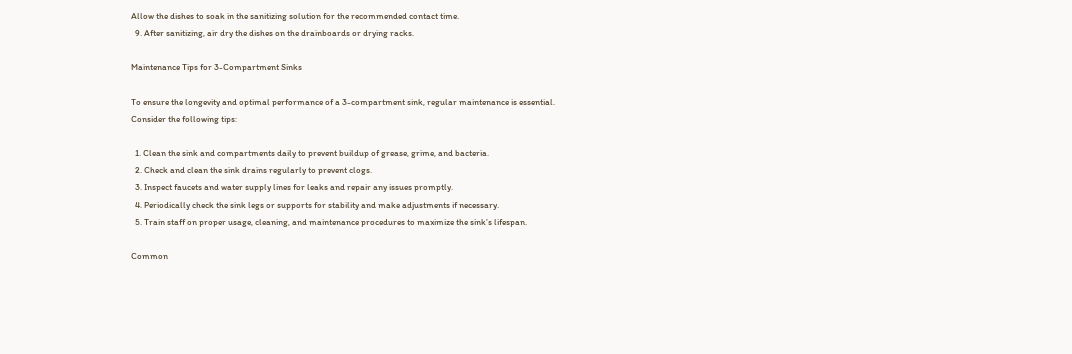Allow the dishes to soak in the sanitizing solution for the recommended contact time.
  9. After sanitizing, air dry the dishes on the drainboards or drying racks.

Maintenance Tips for 3-Compartment Sinks

To ensure the longevity and optimal performance of a 3-compartment sink, regular maintenance is essential. Consider the following tips:

  1. Clean the sink and compartments daily to prevent buildup of grease, grime, and bacteria.
  2. Check and clean the sink drains regularly to prevent clogs.
  3. Inspect faucets and water supply lines for leaks and repair any issues promptly.
  4. Periodically check the sink legs or supports for stability and make adjustments if necessary.
  5. Train staff on proper usage, cleaning, and maintenance procedures to maximize the sink’s lifespan.

Common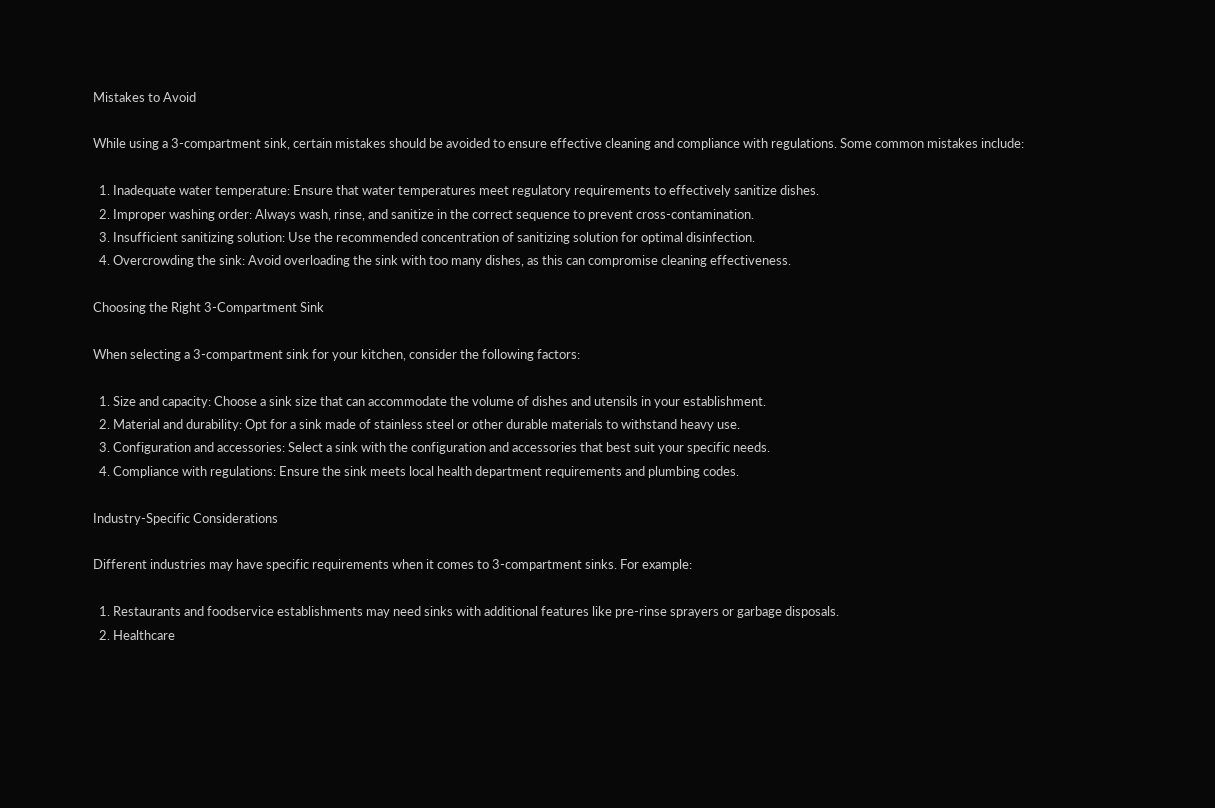Mistakes to Avoid

While using a 3-compartment sink, certain mistakes should be avoided to ensure effective cleaning and compliance with regulations. Some common mistakes include:

  1. Inadequate water temperature: Ensure that water temperatures meet regulatory requirements to effectively sanitize dishes.
  2. Improper washing order: Always wash, rinse, and sanitize in the correct sequence to prevent cross-contamination.
  3. Insufficient sanitizing solution: Use the recommended concentration of sanitizing solution for optimal disinfection.
  4. Overcrowding the sink: Avoid overloading the sink with too many dishes, as this can compromise cleaning effectiveness.

Choosing the Right 3-Compartment Sink

When selecting a 3-compartment sink for your kitchen, consider the following factors:

  1. Size and capacity: Choose a sink size that can accommodate the volume of dishes and utensils in your establishment.
  2. Material and durability: Opt for a sink made of stainless steel or other durable materials to withstand heavy use.
  3. Configuration and accessories: Select a sink with the configuration and accessories that best suit your specific needs.
  4. Compliance with regulations: Ensure the sink meets local health department requirements and plumbing codes.

Industry-Specific Considerations

Different industries may have specific requirements when it comes to 3-compartment sinks. For example:

  1. Restaurants and foodservice establishments may need sinks with additional features like pre-rinse sprayers or garbage disposals.
  2. Healthcare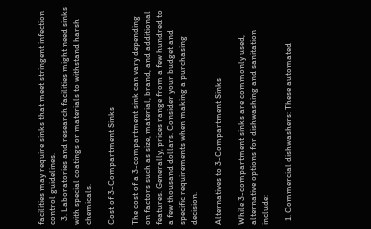facilities may require sinks that meet stringent infection control guidelines.
  3. Laboratories and research facilities might need sinks with special coatings or materials to withstand harsh chemicals.

Cost of 3-Compartment Sinks

The cost of a 3-compartment sink can vary depending on factors such as size, material, brand, and additional features. Generally, prices range from a few hundred to a few thousand dollars. Consider your budget and specific requirements when making a purchasing decision.

Alternatives to 3-Compartment Sinks

While 3-compartment sinks are commonly used, alternative options for dishwashing and sanitation include:

  1. Commercial dishwashers: These automated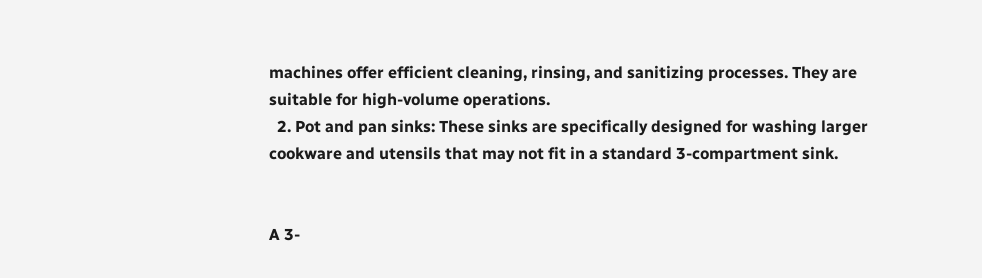machines offer efficient cleaning, rinsing, and sanitizing processes. They are suitable for high-volume operations.
  2. Pot and pan sinks: These sinks are specifically designed for washing larger cookware and utensils that may not fit in a standard 3-compartment sink.


A 3-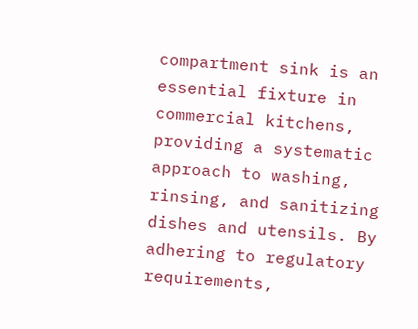compartment sink is an essential fixture in commercial kitchens, providing a systematic approach to washing, rinsing, and sanitizing dishes and utensils. By adhering to regulatory requirements,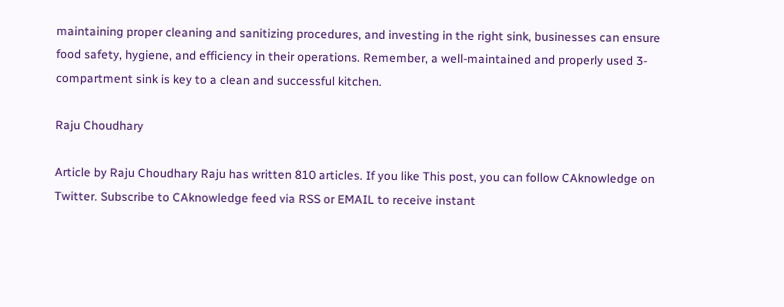maintaining proper cleaning and sanitizing procedures, and investing in the right sink, businesses can ensure food safety, hygiene, and efficiency in their operations. Remember, a well-maintained and properly used 3-compartment sink is key to a clean and successful kitchen.

Raju Choudhary

Article by Raju Choudhary Raju has written 810 articles. If you like This post, you can follow CAknowledge on Twitter. Subscribe to CAknowledge feed via RSS or EMAIL to receive instant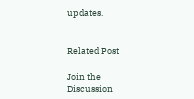updates.


Related Post

Join the Discussion